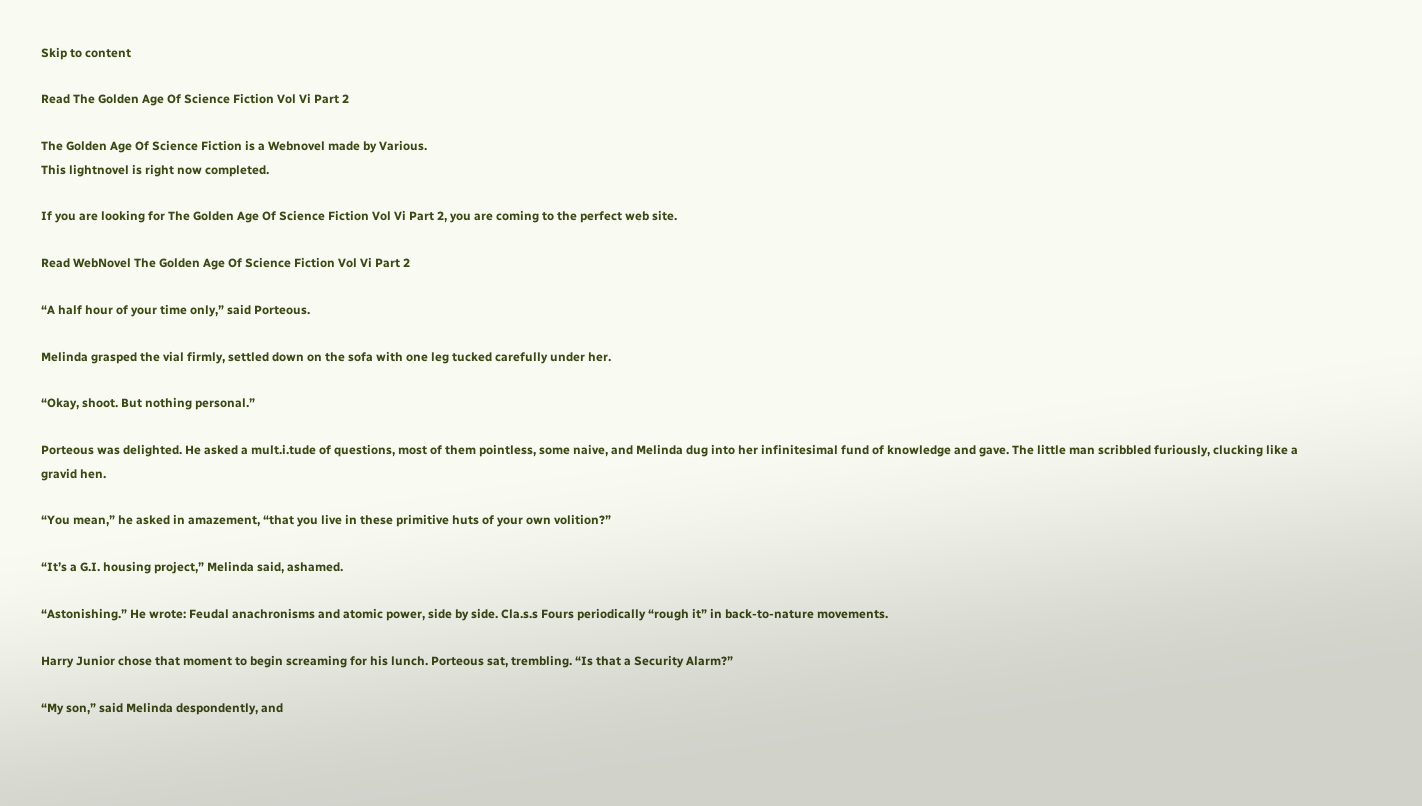Skip to content

Read The Golden Age Of Science Fiction Vol Vi Part 2

The Golden Age Of Science Fiction is a Webnovel made by Various.
This lightnovel is right now completed.

If you are looking for The Golden Age Of Science Fiction Vol Vi Part 2, you are coming to the perfect web site.

Read WebNovel The Golden Age Of Science Fiction Vol Vi Part 2

“A half hour of your time only,” said Porteous.

Melinda grasped the vial firmly, settled down on the sofa with one leg tucked carefully under her.

“Okay, shoot. But nothing personal.”

Porteous was delighted. He asked a mult.i.tude of questions, most of them pointless, some naive, and Melinda dug into her infinitesimal fund of knowledge and gave. The little man scribbled furiously, clucking like a gravid hen.

“You mean,” he asked in amazement, “that you live in these primitive huts of your own volition?”

“It’s a G.I. housing project,” Melinda said, ashamed.

“Astonishing.” He wrote: Feudal anachronisms and atomic power, side by side. Cla.s.s Fours periodically “rough it” in back-to-nature movements.

Harry Junior chose that moment to begin screaming for his lunch. Porteous sat, trembling. “Is that a Security Alarm?”

“My son,” said Melinda despondently, and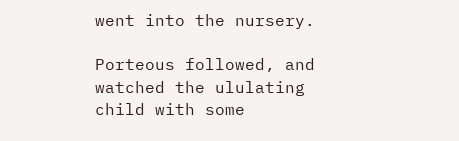went into the nursery.

Porteous followed, and watched the ululating child with some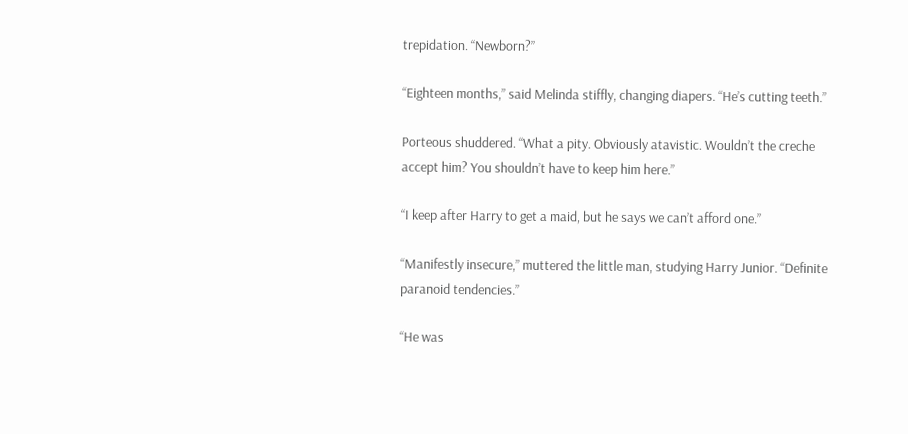trepidation. “Newborn?”

“Eighteen months,” said Melinda stiffly, changing diapers. “He’s cutting teeth.”

Porteous shuddered. “What a pity. Obviously atavistic. Wouldn’t the creche accept him? You shouldn’t have to keep him here.”

“I keep after Harry to get a maid, but he says we can’t afford one.”

“Manifestly insecure,” muttered the little man, studying Harry Junior. “Definite paranoid tendencies.”

“He was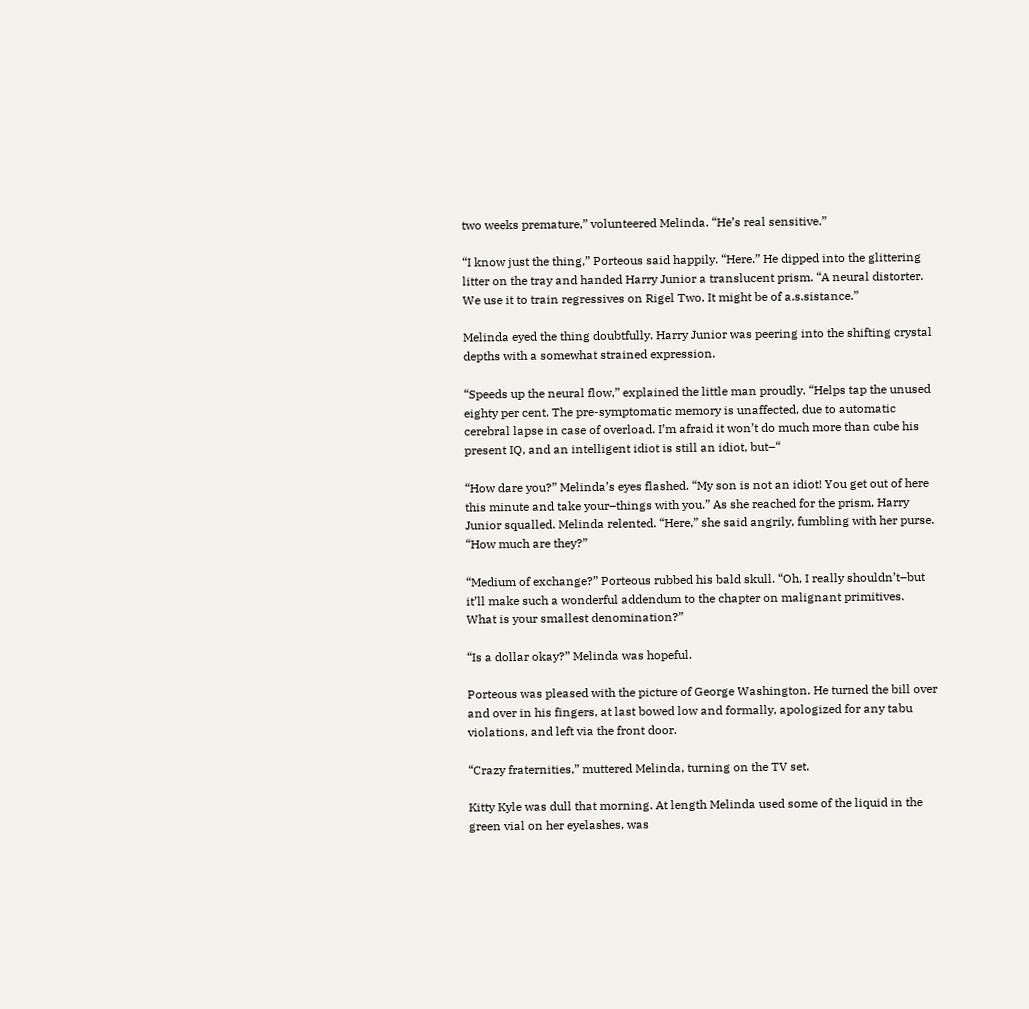two weeks premature,” volunteered Melinda. “He’s real sensitive.”

“I know just the thing,” Porteous said happily. “Here.” He dipped into the glittering litter on the tray and handed Harry Junior a translucent prism. “A neural distorter. We use it to train regressives on Rigel Two. It might be of a.s.sistance.”

Melinda eyed the thing doubtfully. Harry Junior was peering into the shifting crystal depths with a somewhat strained expression.

“Speeds up the neural flow,” explained the little man proudly. “Helps tap the unused eighty per cent. The pre-symptomatic memory is unaffected, due to automatic cerebral lapse in case of overload. I’m afraid it won’t do much more than cube his present IQ, and an intelligent idiot is still an idiot, but–“

“How dare you?” Melinda’s eyes flashed. “My son is not an idiot! You get out of here this minute and take your–things with you.” As she reached for the prism, Harry Junior squalled. Melinda relented. “Here,” she said angrily, fumbling with her purse. “How much are they?”

“Medium of exchange?” Porteous rubbed his bald skull. “Oh, I really shouldn’t–but it’ll make such a wonderful addendum to the chapter on malignant primitives. What is your smallest denomination?”

“Is a dollar okay?” Melinda was hopeful.

Porteous was pleased with the picture of George Washington. He turned the bill over and over in his fingers, at last bowed low and formally, apologized for any tabu violations, and left via the front door.

“Crazy fraternities,” muttered Melinda, turning on the TV set.

Kitty Kyle was dull that morning. At length Melinda used some of the liquid in the green vial on her eyelashes, was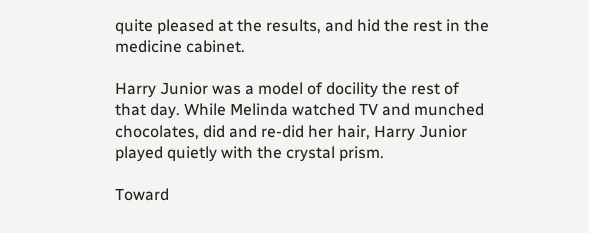quite pleased at the results, and hid the rest in the medicine cabinet.

Harry Junior was a model of docility the rest of that day. While Melinda watched TV and munched chocolates, did and re-did her hair, Harry Junior played quietly with the crystal prism.

Toward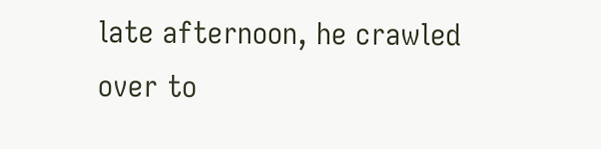late afternoon, he crawled over to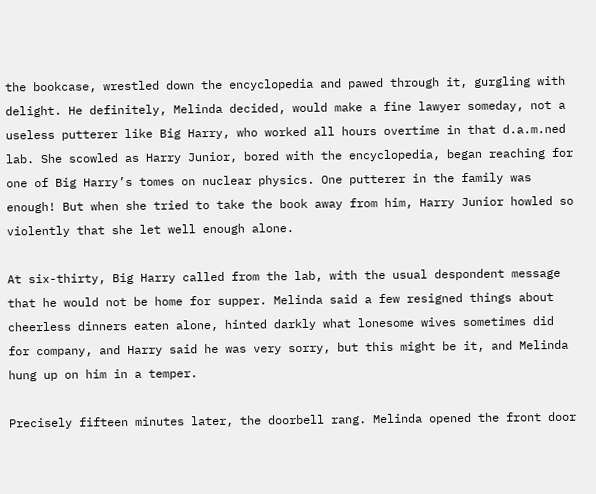the bookcase, wrestled down the encyclopedia and pawed through it, gurgling with delight. He definitely, Melinda decided, would make a fine lawyer someday, not a useless putterer like Big Harry, who worked all hours overtime in that d.a.m.ned lab. She scowled as Harry Junior, bored with the encyclopedia, began reaching for one of Big Harry’s tomes on nuclear physics. One putterer in the family was enough! But when she tried to take the book away from him, Harry Junior howled so violently that she let well enough alone.

At six-thirty, Big Harry called from the lab, with the usual despondent message that he would not be home for supper. Melinda said a few resigned things about cheerless dinners eaten alone, hinted darkly what lonesome wives sometimes did for company, and Harry said he was very sorry, but this might be it, and Melinda hung up on him in a temper.

Precisely fifteen minutes later, the doorbell rang. Melinda opened the front door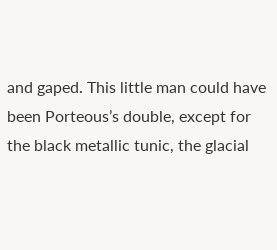and gaped. This little man could have been Porteous’s double, except for the black metallic tunic, the glacial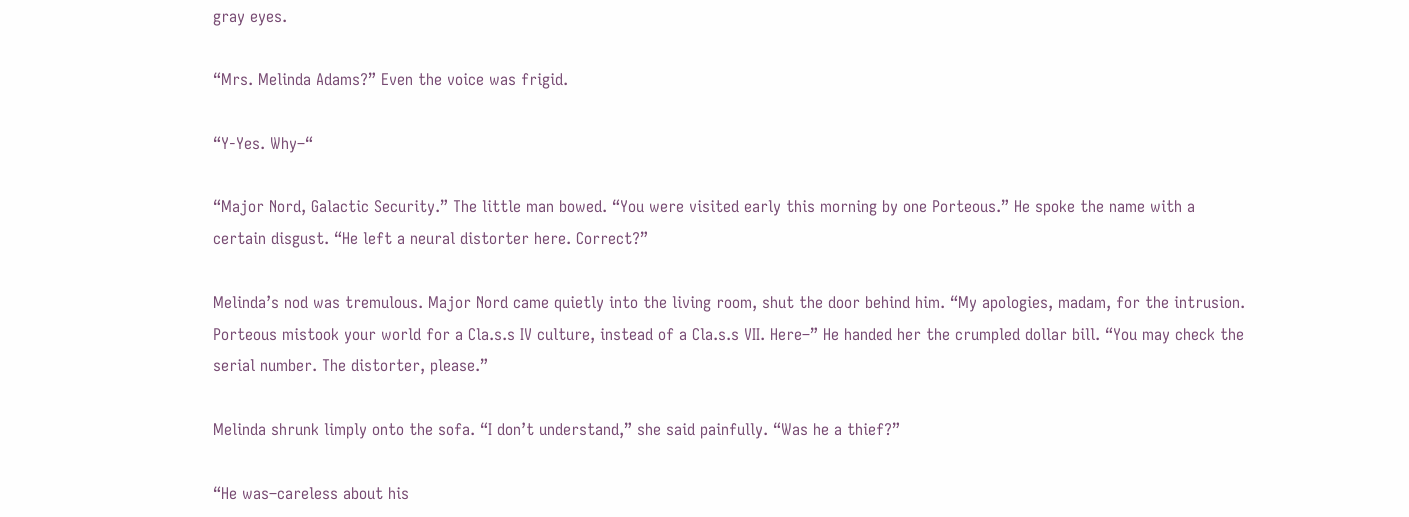gray eyes.

“Mrs. Melinda Adams?” Even the voice was frigid.

“Y-Yes. Why–“

“Major Nord, Galactic Security.” The little man bowed. “You were visited early this morning by one Porteous.” He spoke the name with a certain disgust. “He left a neural distorter here. Correct?”

Melinda’s nod was tremulous. Major Nord came quietly into the living room, shut the door behind him. “My apologies, madam, for the intrusion. Porteous mistook your world for a Cla.s.s IV culture, instead of a Cla.s.s VII. Here–” He handed her the crumpled dollar bill. “You may check the serial number. The distorter, please.”

Melinda shrunk limply onto the sofa. “I don’t understand,” she said painfully. “Was he a thief?”

“He was–careless about his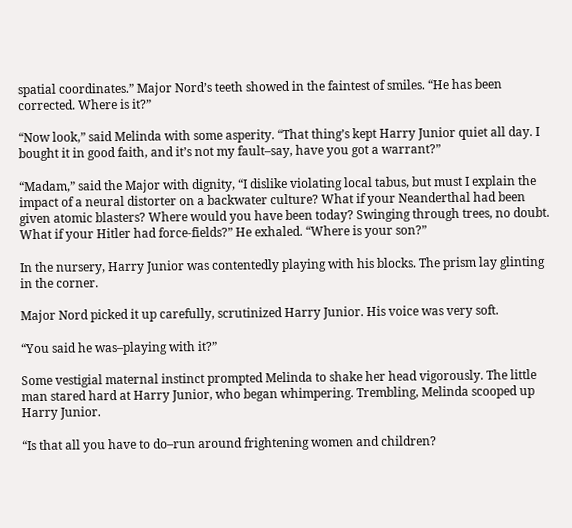spatial coordinates.” Major Nord’s teeth showed in the faintest of smiles. “He has been corrected. Where is it?”

“Now look,” said Melinda with some asperity. “That thing’s kept Harry Junior quiet all day. I bought it in good faith, and it’s not my fault–say, have you got a warrant?”

“Madam,” said the Major with dignity, “I dislike violating local tabus, but must I explain the impact of a neural distorter on a backwater culture? What if your Neanderthal had been given atomic blasters? Where would you have been today? Swinging through trees, no doubt. What if your Hitler had force-fields?” He exhaled. “Where is your son?”

In the nursery, Harry Junior was contentedly playing with his blocks. The prism lay glinting in the corner.

Major Nord picked it up carefully, scrutinized Harry Junior. His voice was very soft.

“You said he was–playing with it?”

Some vestigial maternal instinct prompted Melinda to shake her head vigorously. The little man stared hard at Harry Junior, who began whimpering. Trembling, Melinda scooped up Harry Junior.

“Is that all you have to do–run around frightening women and children?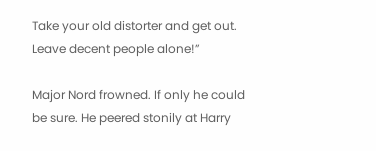Take your old distorter and get out. Leave decent people alone!”

Major Nord frowned. If only he could be sure. He peered stonily at Harry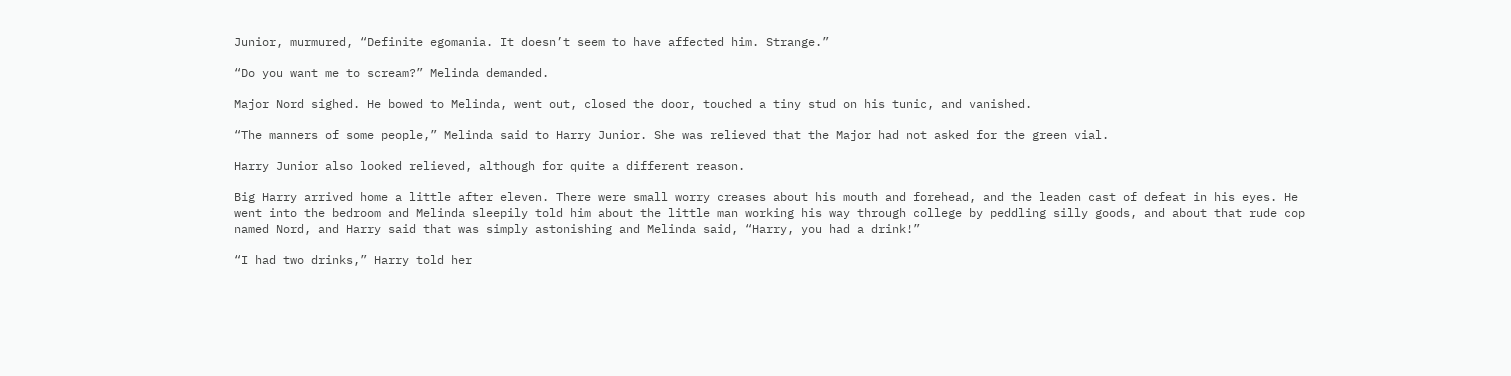Junior, murmured, “Definite egomania. It doesn’t seem to have affected him. Strange.”

“Do you want me to scream?” Melinda demanded.

Major Nord sighed. He bowed to Melinda, went out, closed the door, touched a tiny stud on his tunic, and vanished.

“The manners of some people,” Melinda said to Harry Junior. She was relieved that the Major had not asked for the green vial.

Harry Junior also looked relieved, although for quite a different reason.

Big Harry arrived home a little after eleven. There were small worry creases about his mouth and forehead, and the leaden cast of defeat in his eyes. He went into the bedroom and Melinda sleepily told him about the little man working his way through college by peddling silly goods, and about that rude cop named Nord, and Harry said that was simply astonishing and Melinda said, “Harry, you had a drink!”

“I had two drinks,” Harry told her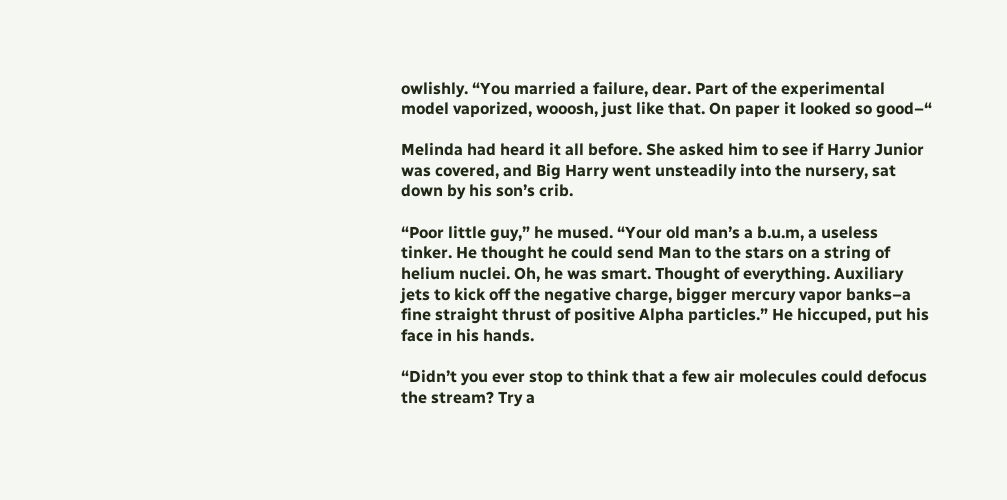owlishly. “You married a failure, dear. Part of the experimental model vaporized, wooosh, just like that. On paper it looked so good–“

Melinda had heard it all before. She asked him to see if Harry Junior was covered, and Big Harry went unsteadily into the nursery, sat down by his son’s crib.

“Poor little guy,” he mused. “Your old man’s a b.u.m, a useless tinker. He thought he could send Man to the stars on a string of helium nuclei. Oh, he was smart. Thought of everything. Auxiliary jets to kick off the negative charge, bigger mercury vapor banks–a fine straight thrust of positive Alpha particles.” He hiccuped, put his face in his hands.

“Didn’t you ever stop to think that a few air molecules could defocus the stream? Try a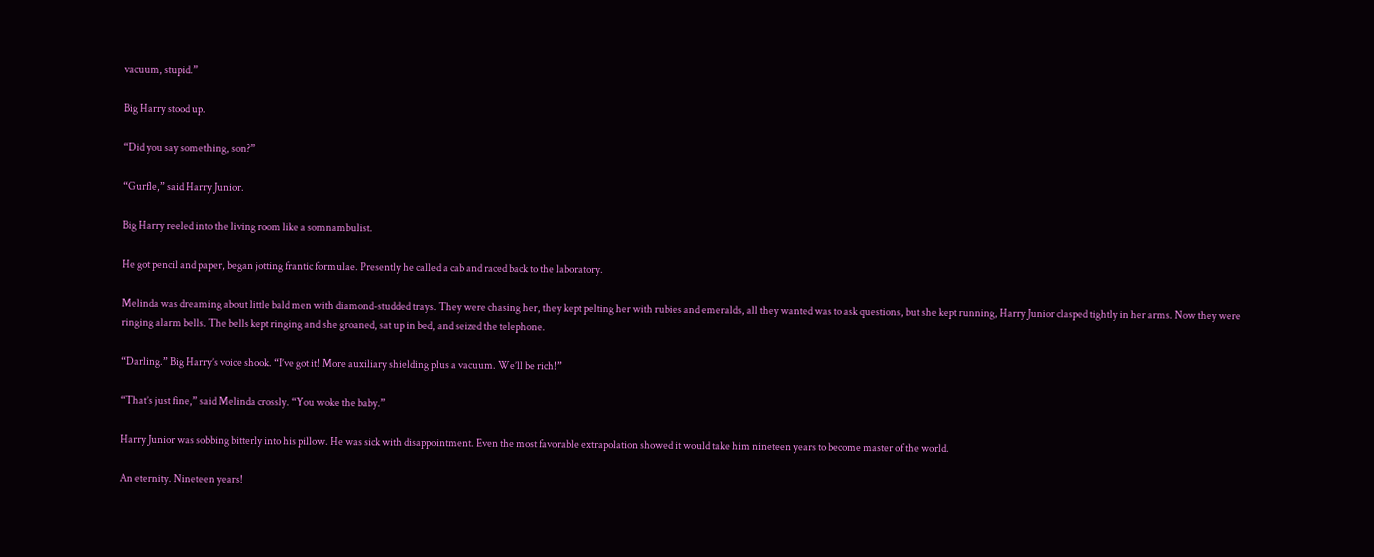vacuum, stupid.”

Big Harry stood up.

“Did you say something, son?”

“Gurfle,” said Harry Junior.

Big Harry reeled into the living room like a somnambulist.

He got pencil and paper, began jotting frantic formulae. Presently he called a cab and raced back to the laboratory.

Melinda was dreaming about little bald men with diamond-studded trays. They were chasing her, they kept pelting her with rubies and emeralds, all they wanted was to ask questions, but she kept running, Harry Junior clasped tightly in her arms. Now they were ringing alarm bells. The bells kept ringing and she groaned, sat up in bed, and seized the telephone.

“Darling.” Big Harry’s voice shook. “I’ve got it! More auxiliary shielding plus a vacuum. We’ll be rich!”

“That’s just fine,” said Melinda crossly. “You woke the baby.”

Harry Junior was sobbing bitterly into his pillow. He was sick with disappointment. Even the most favorable extrapolation showed it would take him nineteen years to become master of the world.

An eternity. Nineteen years!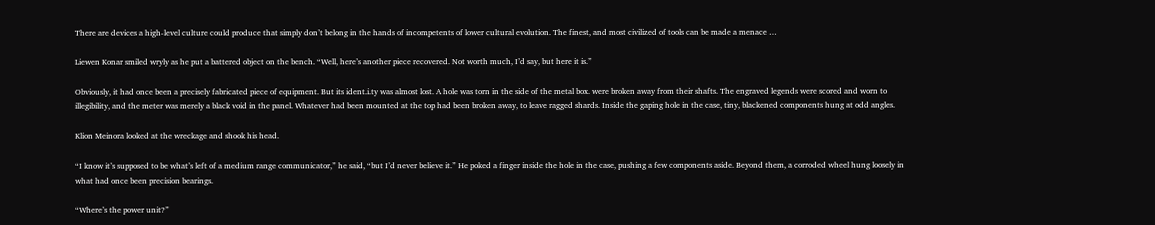There are devices a high-level culture could produce that simply don’t belong in the hands of incompetents of lower cultural evolution. The finest, and most civilized of tools can be made a menace …

Liewen Konar smiled wryly as he put a battered object on the bench. “Well, here’s another piece recovered. Not worth much, I’d say, but here it is.”

Obviously, it had once been a precisely fabricated piece of equipment. But its ident.i.ty was almost lost. A hole was torn in the side of the metal box. were broken away from their shafts. The engraved legends were scored and worn to illegibility, and the meter was merely a black void in the panel. Whatever had been mounted at the top had been broken away, to leave ragged shards. Inside the gaping hole in the case, tiny, blackened components hung at odd angles.

Klion Meinora looked at the wreckage and shook his head.

“I know it’s supposed to be what’s left of a medium range communicator,” he said, “but I’d never believe it.” He poked a finger inside the hole in the case, pushing a few components aside. Beyond them, a corroded wheel hung loosely in what had once been precision bearings.

“Where’s the power unit?”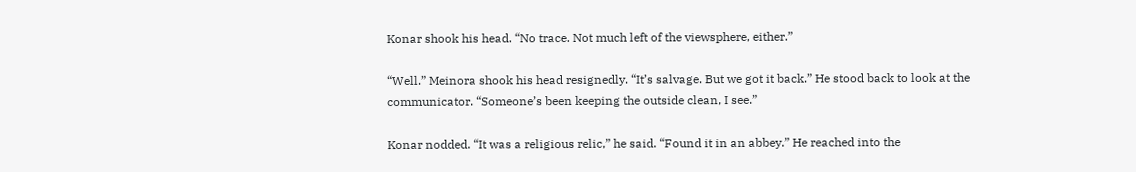Konar shook his head. “No trace. Not much left of the viewsphere, either.”

“Well.” Meinora shook his head resignedly. “It’s salvage. But we got it back.” He stood back to look at the communicator. “Someone’s been keeping the outside clean, I see.”

Konar nodded. “It was a religious relic,” he said. “Found it in an abbey.” He reached into the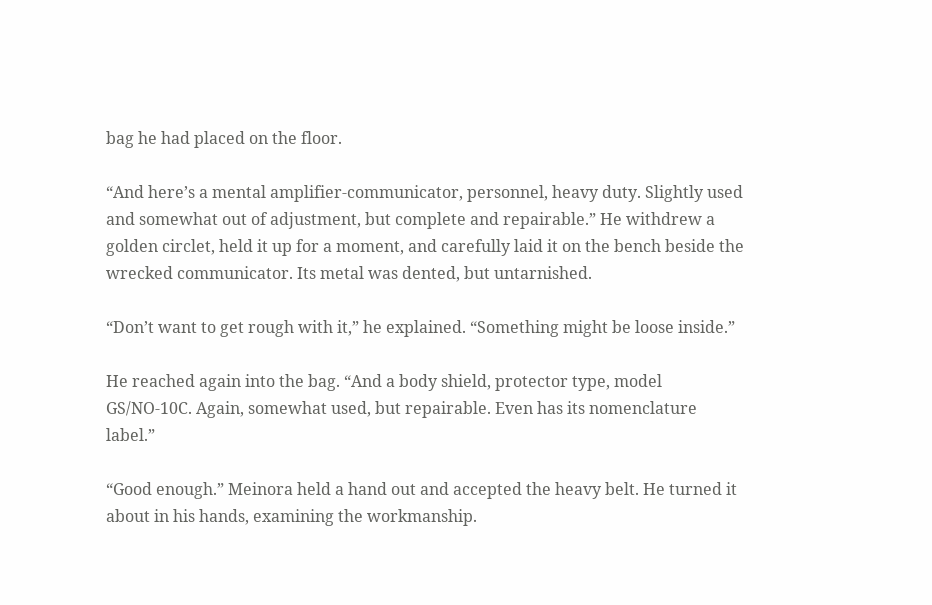bag he had placed on the floor.

“And here’s a mental amplifier-communicator, personnel, heavy duty. Slightly used and somewhat out of adjustment, but complete and repairable.” He withdrew a golden circlet, held it up for a moment, and carefully laid it on the bench beside the wrecked communicator. Its metal was dented, but untarnished.

“Don’t want to get rough with it,” he explained. “Something might be loose inside.”

He reached again into the bag. “And a body shield, protector type, model GS/NO-10C. Again, somewhat used, but repairable. Even has its nomenclature label.”

“Good enough.” Meinora held a hand out and accepted the heavy belt. He turned it about in his hands, examining the workmanship.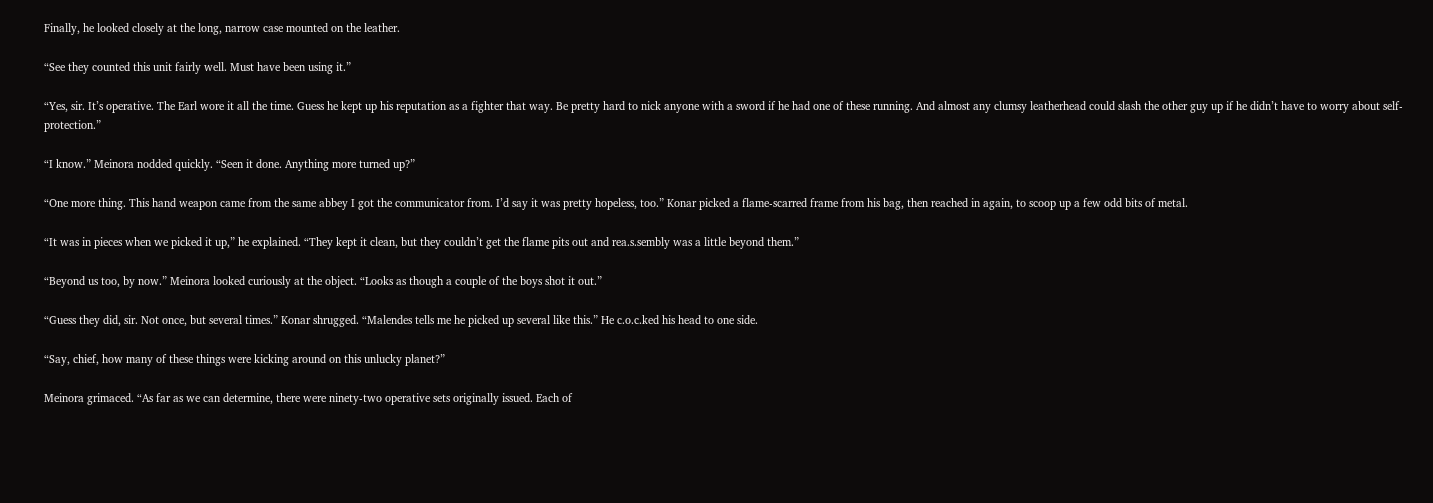Finally, he looked closely at the long, narrow case mounted on the leather.

“See they counted this unit fairly well. Must have been using it.”

“Yes, sir. It’s operative. The Earl wore it all the time. Guess he kept up his reputation as a fighter that way. Be pretty hard to nick anyone with a sword if he had one of these running. And almost any clumsy leatherhead could slash the other guy up if he didn’t have to worry about self-protection.”

“I know.” Meinora nodded quickly. “Seen it done. Anything more turned up?”

“One more thing. This hand weapon came from the same abbey I got the communicator from. I’d say it was pretty hopeless, too.” Konar picked a flame-scarred frame from his bag, then reached in again, to scoop up a few odd bits of metal.

“It was in pieces when we picked it up,” he explained. “They kept it clean, but they couldn’t get the flame pits out and rea.s.sembly was a little beyond them.”

“Beyond us too, by now.” Meinora looked curiously at the object. “Looks as though a couple of the boys shot it out.”

“Guess they did, sir. Not once, but several times.” Konar shrugged. “Malendes tells me he picked up several like this.” He c.o.c.ked his head to one side.

“Say, chief, how many of these things were kicking around on this unlucky planet?”

Meinora grimaced. “As far as we can determine, there were ninety-two operative sets originally issued. Each of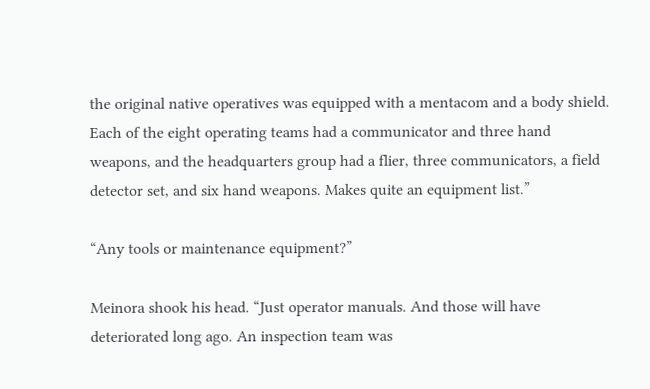the original native operatives was equipped with a mentacom and a body shield. Each of the eight operating teams had a communicator and three hand weapons, and the headquarters group had a flier, three communicators, a field detector set, and six hand weapons. Makes quite an equipment list.”

“Any tools or maintenance equipment?”

Meinora shook his head. “Just operator manuals. And those will have deteriorated long ago. An inspection team was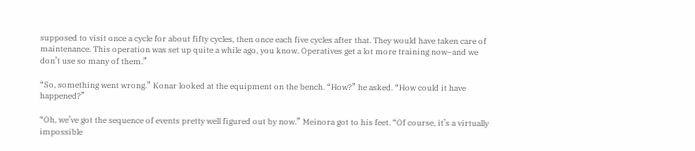supposed to visit once a cycle for about fifty cycles, then once each five cycles after that. They would have taken care of maintenance. This operation was set up quite a while ago, you know. Operatives get a lot more training now–and we don’t use so many of them.”

“So, something went wrong.” Konar looked at the equipment on the bench. “How?” he asked. “How could it have happened?”

“Oh, we’ve got the sequence of events pretty well figured out by now.” Meinora got to his feet. “Of course, it’s a virtually impossible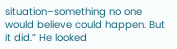situation–something no one would believe could happen. But it did.” He looked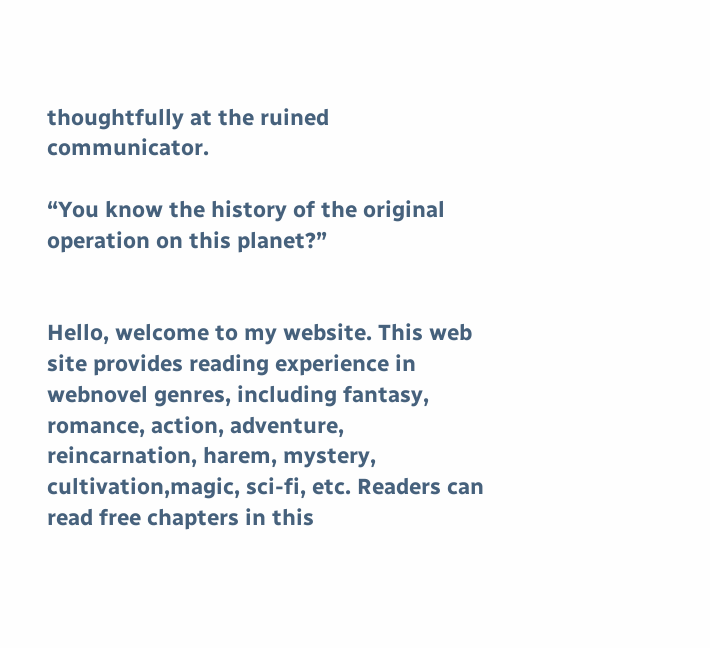thoughtfully at the ruined communicator.

“You know the history of the original operation on this planet?”


Hello, welcome to my website. This web site provides reading experience in webnovel genres, including fantasy, romance, action, adventure, reincarnation, harem, mystery, cultivation,magic, sci-fi, etc. Readers can read free chapters in this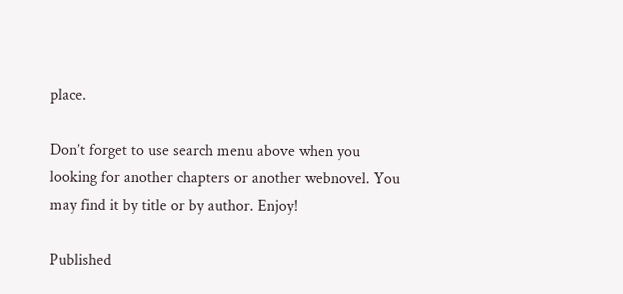place.

Don’t forget to use search menu above when you looking for another chapters or another webnovel. You may find it by title or by author. Enjoy!

Published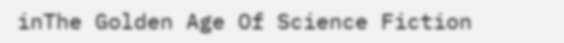inThe Golden Age Of Science Fiction